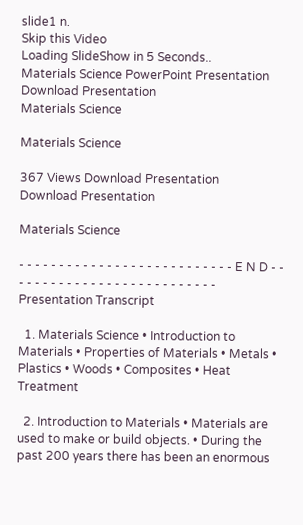slide1 n.
Skip this Video
Loading SlideShow in 5 Seconds..
Materials Science PowerPoint Presentation
Download Presentation
Materials Science

Materials Science

367 Views Download Presentation
Download Presentation

Materials Science

- - - - - - - - - - - - - - - - - - - - - - - - - - - E N D - - - - - - - - - - - - - - - - - - - - - - - - - - -
Presentation Transcript

  1. Materials Science • Introduction to Materials • Properties of Materials • Metals • Plastics • Woods • Composites • Heat Treatment

  2. Introduction to Materials • Materials are used to make or build objects. • During the past 200 years there has been an enormous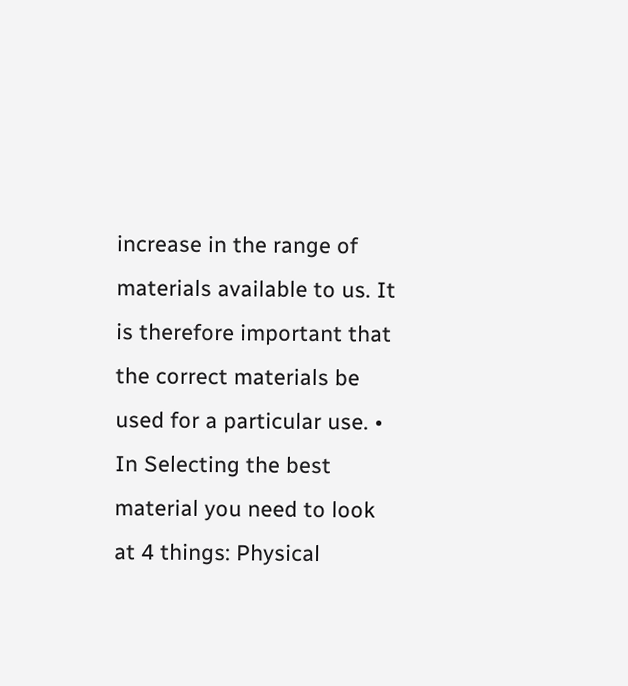increase in the range of materials available to us. It is therefore important that the correct materials be used for a particular use. • In Selecting the best material you need to look at 4 things: Physical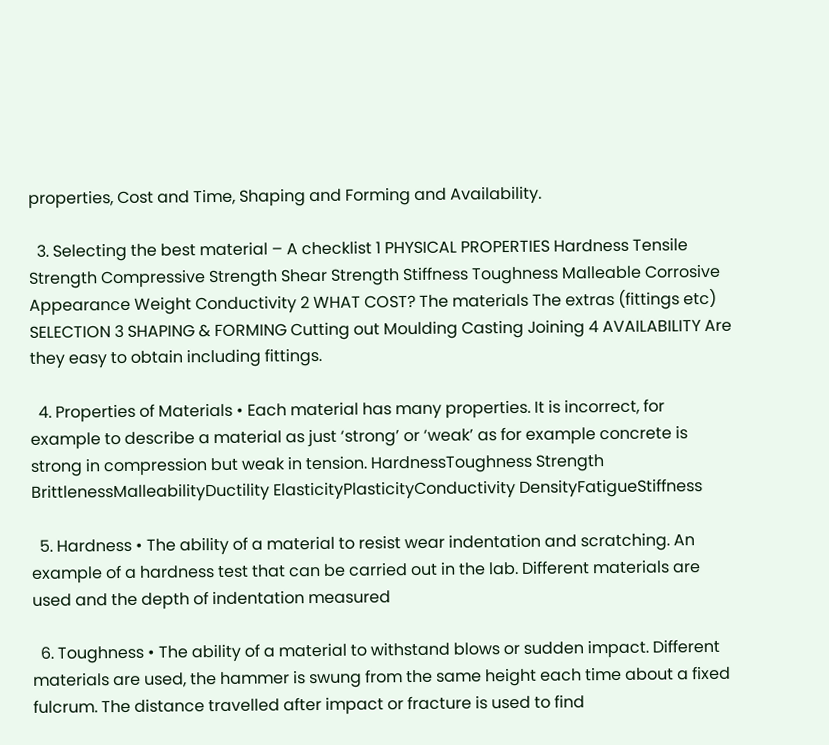properties, Cost and Time, Shaping and Forming and Availability.

  3. Selecting the best material – A checklist 1 PHYSICAL PROPERTIES Hardness Tensile Strength Compressive Strength Shear Strength Stiffness Toughness Malleable Corrosive Appearance Weight Conductivity 2 WHAT COST? The materials The extras (fittings etc) SELECTION 3 SHAPING & FORMING Cutting out Moulding Casting Joining 4 AVAILABILITY Are they easy to obtain including fittings.

  4. Properties of Materials • Each material has many properties. It is incorrect, for example to describe a material as just ‘strong’ or ‘weak’ as for example concrete is strong in compression but weak in tension. HardnessToughness Strength BrittlenessMalleabilityDuctility ElasticityPlasticityConductivity DensityFatigueStiffness

  5. Hardness • The ability of a material to resist wear indentation and scratching. An example of a hardness test that can be carried out in the lab. Different materials are used and the depth of indentation measured

  6. Toughness • The ability of a material to withstand blows or sudden impact. Different materials are used, the hammer is swung from the same height each time about a fixed fulcrum. The distance travelled after impact or fracture is used to find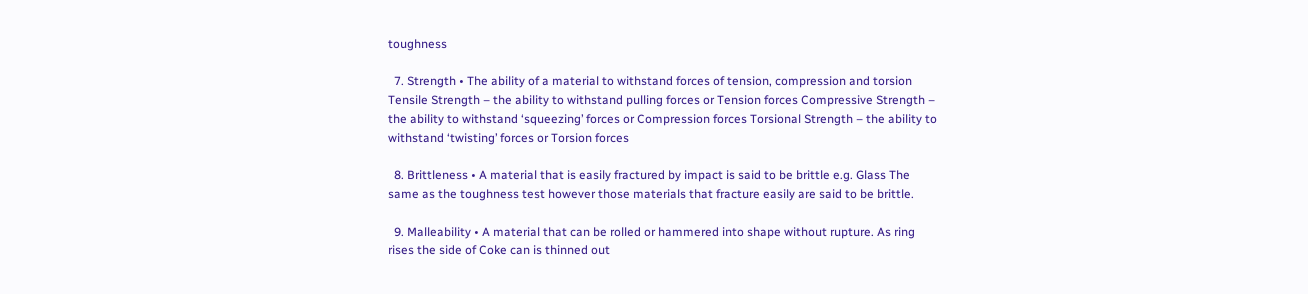toughness

  7. Strength • The ability of a material to withstand forces of tension, compression and torsion Tensile Strength – the ability to withstand pulling forces or Tension forces Compressive Strength – the ability to withstand ‘squeezing’ forces or Compression forces Torsional Strength – the ability to withstand ‘twisting’ forces or Torsion forces

  8. Brittleness • A material that is easily fractured by impact is said to be brittle e.g. Glass The same as the toughness test however those materials that fracture easily are said to be brittle.

  9. Malleability • A material that can be rolled or hammered into shape without rupture. As ring rises the side of Coke can is thinned out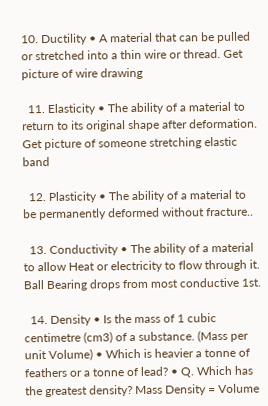10. Ductility • A material that can be pulled or stretched into a thin wire or thread. Get picture of wire drawing

  11. Elasticity • The ability of a material to return to its original shape after deformation. Get picture of someone stretching elastic band

  12. Plasticity • The ability of a material to be permanently deformed without fracture..

  13. Conductivity • The ability of a material to allow Heat or electricity to flow through it. Ball Bearing drops from most conductive 1st.

  14. Density • Is the mass of 1 cubic centimetre (cm3) of a substance. (Mass per unit Volume) • Which is heavier a tonne of feathers or a tonne of lead? • Q. Which has the greatest density? Mass Density = Volume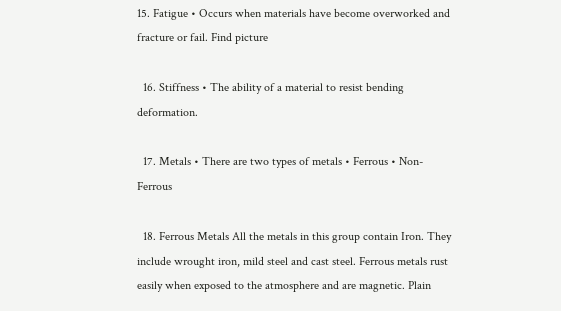15. Fatigue • Occurs when materials have become overworked and fracture or fail. Find picture

  16. Stiffness • The ability of a material to resist bending deformation.

  17. Metals • There are two types of metals • Ferrous • Non- Ferrous

  18. Ferrous Metals All the metals in this group contain Iron. They include wrought iron, mild steel and cast steel. Ferrous metals rust easily when exposed to the atmosphere and are magnetic. Plain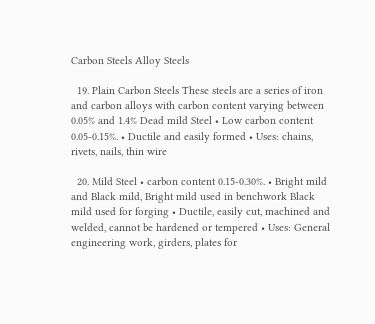Carbon Steels Alloy Steels

  19. Plain Carbon Steels These steels are a series of iron and carbon alloys with carbon content varying between 0.05% and 1.4% Dead mild Steel • Low carbon content 0.05-0.15%. • Ductile and easily formed • Uses: chains, rivets, nails, thin wire

  20. Mild Steel • carbon content 0.15-0.30%. • Bright mild and Black mild, Bright mild used in benchwork Black mild used for forging • Ductile, easily cut, machined and welded, cannot be hardened or tempered • Uses: General engineering work, girders, plates for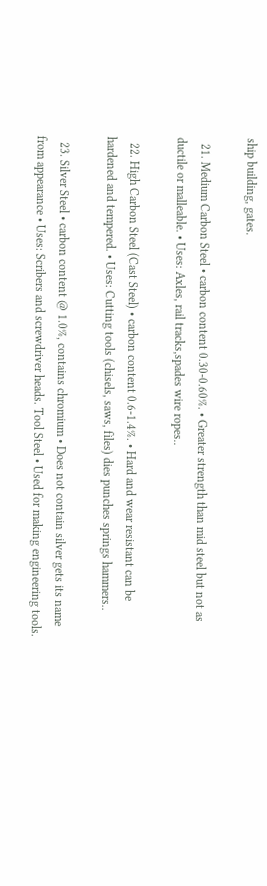ship building, gates.

  21. Medium Carbon Steel • carbon content 0.30-0.60%. • Greater strength than mid steel but not as ductile or malleable. • Uses: Axles, rail tracks,spades wire ropes..

  22. High Carbon Steel (Cast Steel) • carbon content 0.6-1.4%. • Hard and wear resistant can be hardened and tempered. • Uses: Cutting tools (chisels, saws, files) dies punches springs hammers..

  23. Silver Steel • carbon content @ 1.0%, contains chromium • Does not contain silver gets its name from appearance • Uses: Scribers and screwdriver heads. Tool Steel • Used for making engineering tools.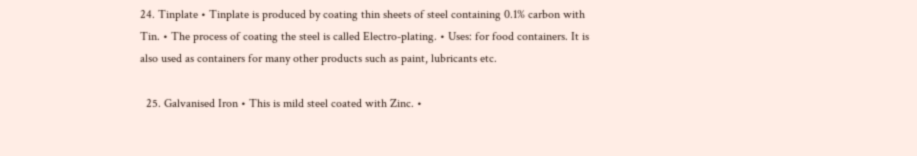24. Tinplate • Tinplate is produced by coating thin sheets of steel containing 0.1% carbon with Tin. • The process of coating the steel is called Electro-plating. • Uses: for food containers. It is also used as containers for many other products such as paint, lubricants etc.

  25. Galvanised Iron • This is mild steel coated with Zinc. •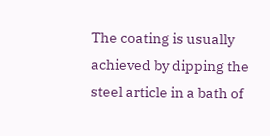The coating is usually achieved by dipping the steel article in a bath of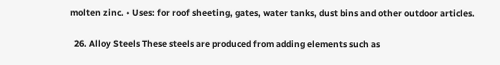molten zinc. • Uses: for roof sheeting, gates, water tanks, dust bins and other outdoor articles.

  26. Alloy Steels These steels are produced from adding elements such as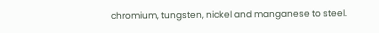chromium, tungsten, nickel and manganese to steel.